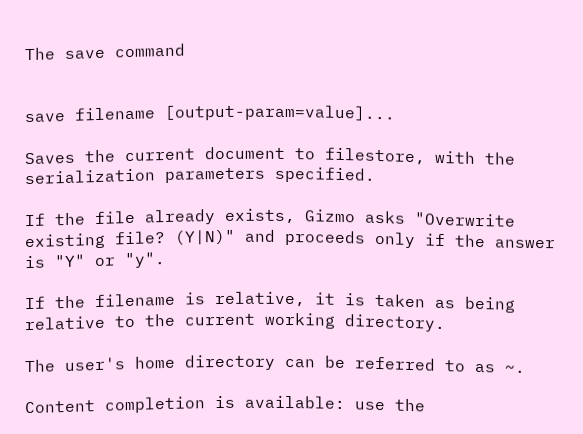The save command


save filename [output-param=value]...

Saves the current document to filestore, with the serialization parameters specified.

If the file already exists, Gizmo asks "Overwrite existing file? (Y|N)" and proceeds only if the answer is "Y" or "y".

If the filename is relative, it is taken as being relative to the current working directory.

The user's home directory can be referred to as ~.

Content completion is available: use the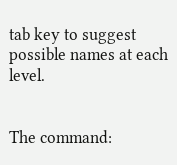tab key to suggest possible names at each level.


The command: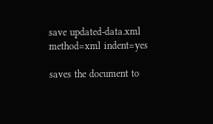save updated-data.xml method=xml indent=yes

saves the document to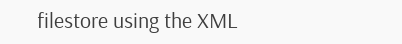filestore using the XML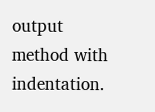output method with indentation.